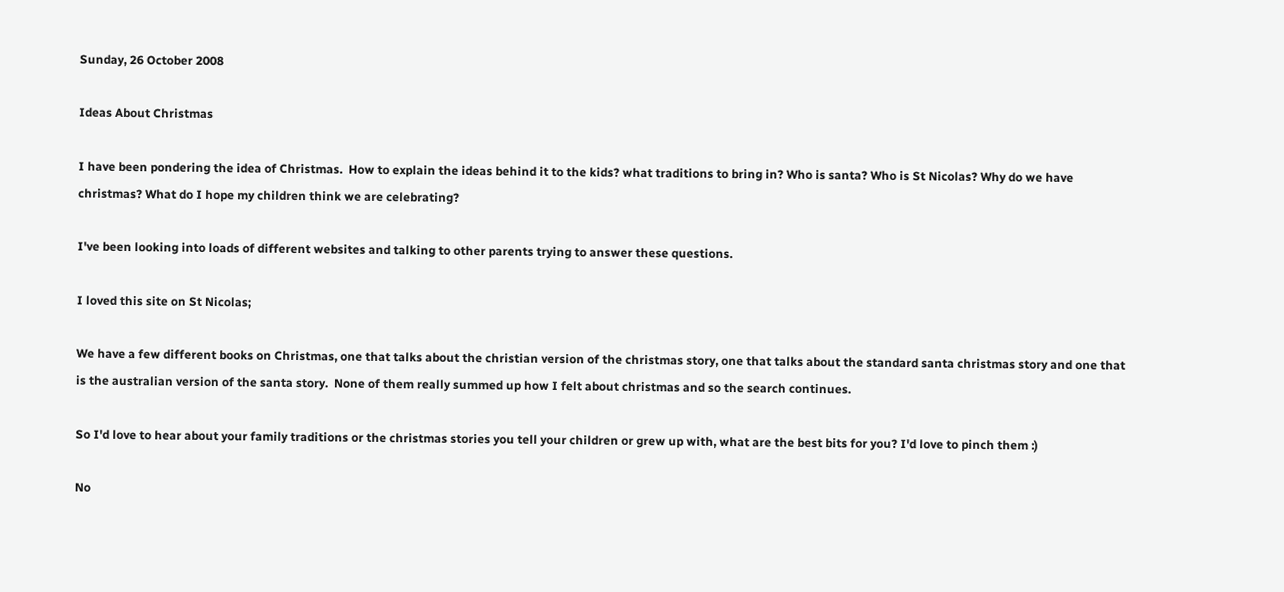Sunday, 26 October 2008

Ideas About Christmas

I have been pondering the idea of Christmas.  How to explain the ideas behind it to the kids? what traditions to bring in? Who is santa? Who is St Nicolas? Why do we have christmas? What do I hope my children think we are celebrating?

I've been looking into loads of different websites and talking to other parents trying to answer these questions.

I loved this site on St Nicolas;

We have a few different books on Christmas, one that talks about the christian version of the christmas story, one that talks about the standard santa christmas story and one that is the australian version of the santa story.  None of them really summed up how I felt about christmas and so the search continues.

So I'd love to hear about your family traditions or the christmas stories you tell your children or grew up with, what are the best bits for you? I'd love to pinch them :)

No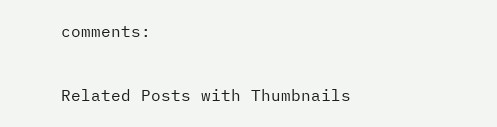comments:

Related Posts with Thumbnails